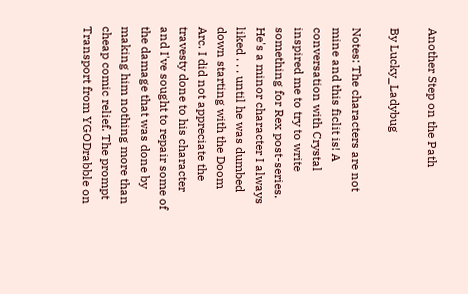Another Step on the Path

By Lucky_Ladybug

Notes: The characters are not mine and this ficlit is! A conversation with Crystal inspired me to try to write something for Rex post-series. He's a minor character I always liked . . . until he was dumbed down starting with the Doom Arc. I did not appreciate the travesty done to his character and I've sought to repair some of the damage that was done by making him nothing more than cheap comic relief. The prompt Transport from YGODrabble on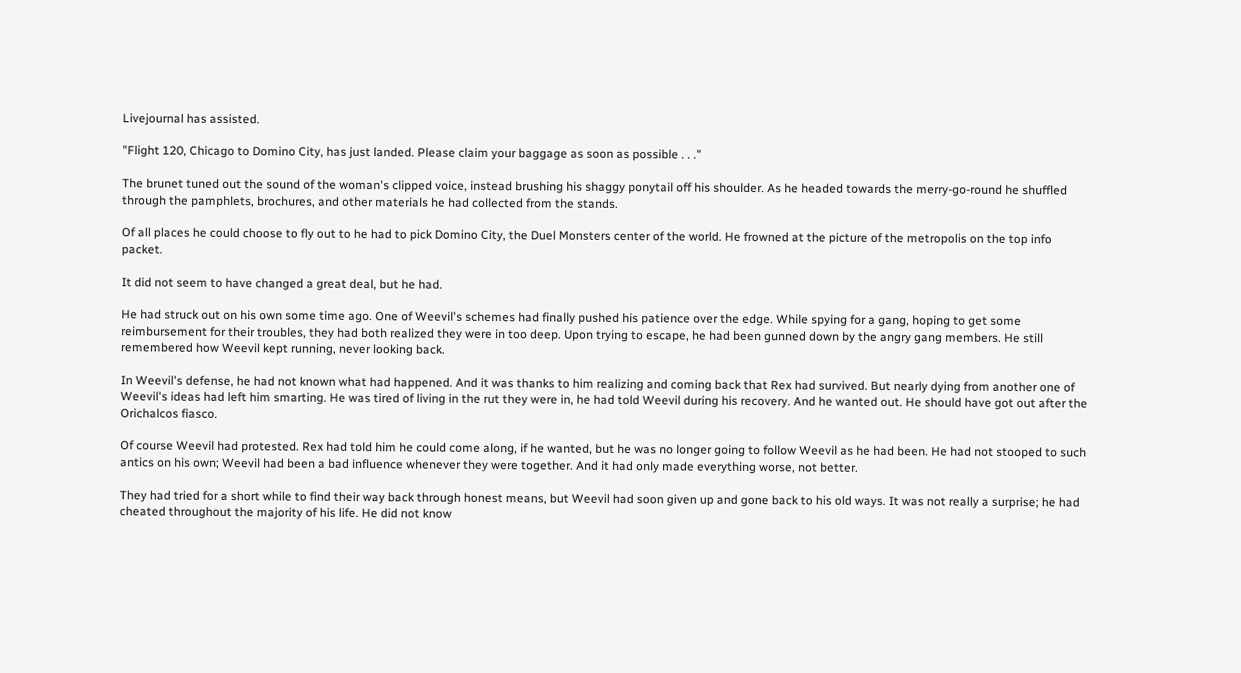Livejournal has assisted.

"Flight 120, Chicago to Domino City, has just landed. Please claim your baggage as soon as possible . . ."

The brunet tuned out the sound of the woman's clipped voice, instead brushing his shaggy ponytail off his shoulder. As he headed towards the merry-go-round he shuffled through the pamphlets, brochures, and other materials he had collected from the stands.

Of all places he could choose to fly out to he had to pick Domino City, the Duel Monsters center of the world. He frowned at the picture of the metropolis on the top info packet.

It did not seem to have changed a great deal, but he had.

He had struck out on his own some time ago. One of Weevil's schemes had finally pushed his patience over the edge. While spying for a gang, hoping to get some reimbursement for their troubles, they had both realized they were in too deep. Upon trying to escape, he had been gunned down by the angry gang members. He still remembered how Weevil kept running, never looking back.

In Weevil's defense, he had not known what had happened. And it was thanks to him realizing and coming back that Rex had survived. But nearly dying from another one of Weevil's ideas had left him smarting. He was tired of living in the rut they were in, he had told Weevil during his recovery. And he wanted out. He should have got out after the Orichalcos fiasco.

Of course Weevil had protested. Rex had told him he could come along, if he wanted, but he was no longer going to follow Weevil as he had been. He had not stooped to such antics on his own; Weevil had been a bad influence whenever they were together. And it had only made everything worse, not better.

They had tried for a short while to find their way back through honest means, but Weevil had soon given up and gone back to his old ways. It was not really a surprise; he had cheated throughout the majority of his life. He did not know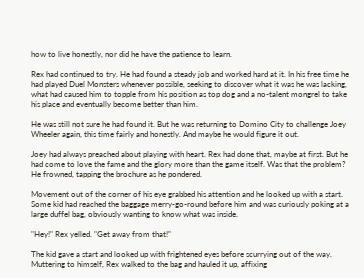how to live honestly, nor did he have the patience to learn.

Rex had continued to try. He had found a steady job and worked hard at it. In his free time he had played Duel Monsters whenever possible, seeking to discover what it was he was lacking, what had caused him to topple from his position as top dog and a no-talent mongrel to take his place and eventually become better than him.

He was still not sure he had found it. But he was returning to Domino City to challenge Joey Wheeler again, this time fairly and honestly. And maybe he would figure it out.

Joey had always preached about playing with heart. Rex had done that, maybe at first. But he had come to love the fame and the glory more than the game itself. Was that the problem? He frowned, tapping the brochure as he pondered.

Movement out of the corner of his eye grabbed his attention and he looked up with a start. Some kid had reached the baggage merry-go-round before him and was curiously poking at a large duffel bag, obviously wanting to know what was inside.

"Hey!" Rex yelled. "Get away from that!"

The kid gave a start and looked up with frightened eyes before scurrying out of the way. Muttering to himself, Rex walked to the bag and hauled it up, affixing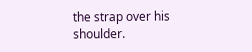the strap over his shoulder.